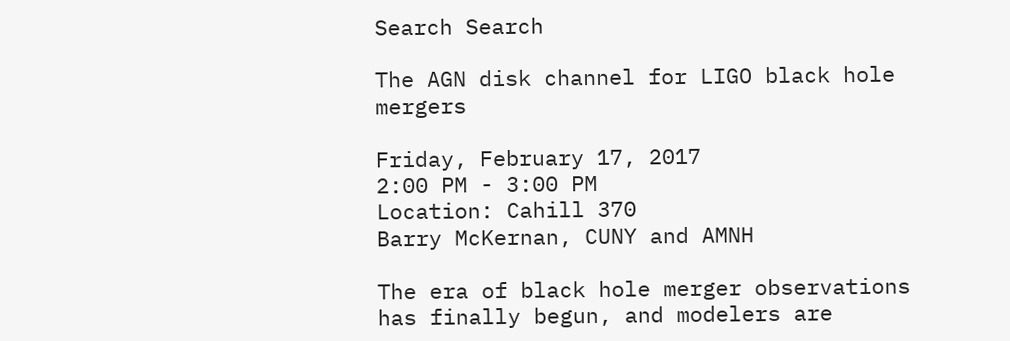Search Search

The AGN disk channel for LIGO black hole mergers

Friday, February 17, 2017
2:00 PM - 3:00 PM
Location: Cahill 370
Barry McKernan, CUNY and AMNH

The era of black hole merger observations has finally begun, and modelers are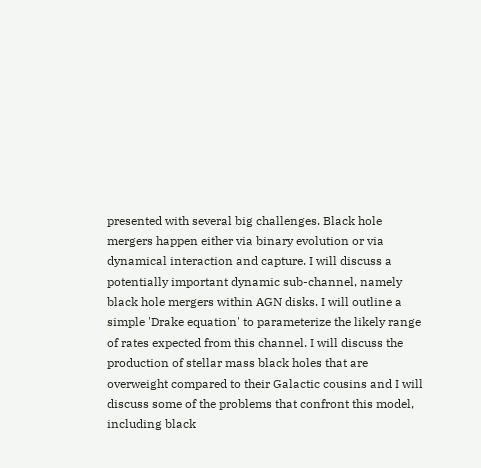presented with several big challenges. Black hole mergers happen either via binary evolution or via dynamical interaction and capture. I will discuss a potentially important dynamic sub-channel, namely black hole mergers within AGN disks. I will outline a simple 'Drake equation' to parameterize the likely range of rates expected from this channel. I will discuss the production of stellar mass black holes that are overweight compared to their Galactic cousins and I will discuss some of the problems that confront this model, including black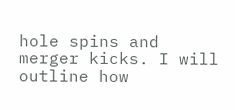hole spins and merger kicks. I will outline how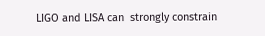LIGO and LISA can  strongly constrain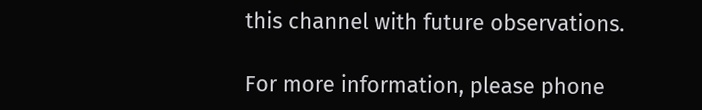this channel with future observations.

For more information, please phone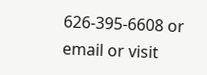626-395-6608 or email or visit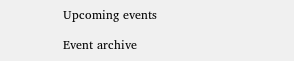Upcoming events

Event archive